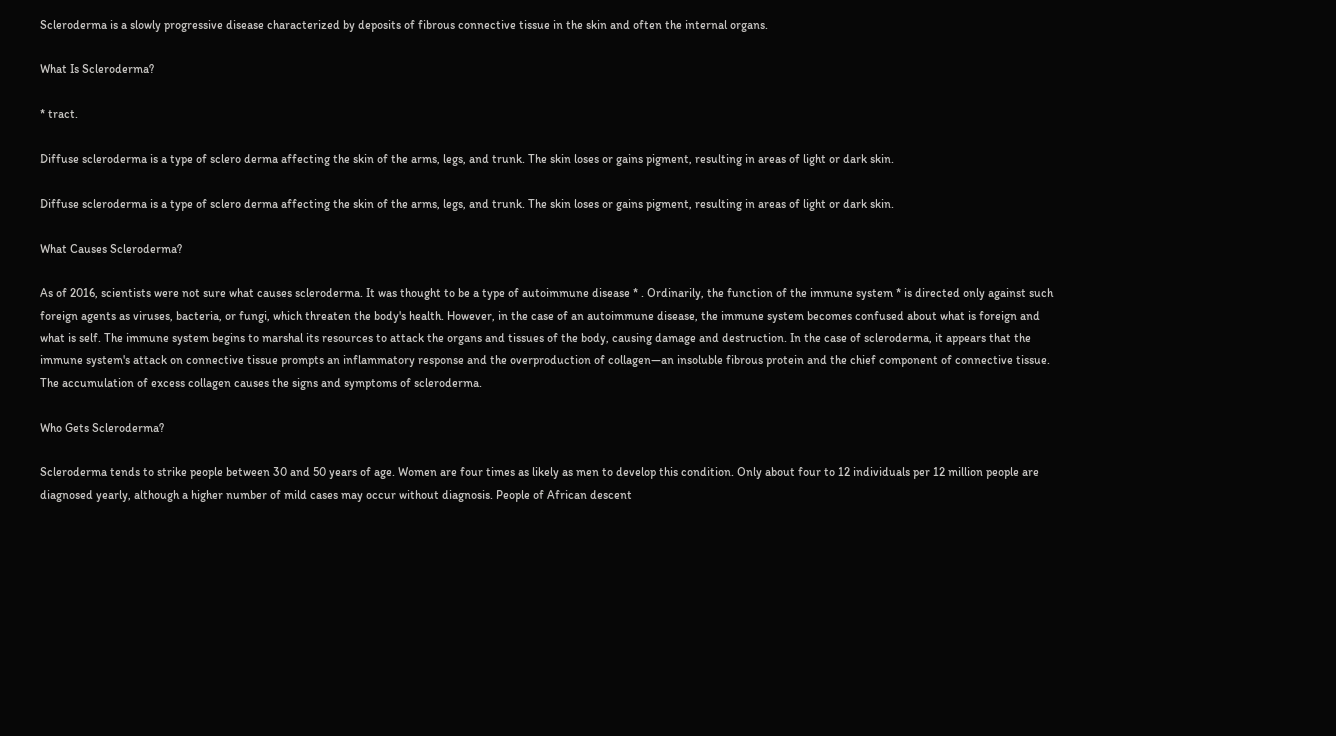Scleroderma is a slowly progressive disease characterized by deposits of fibrous connective tissue in the skin and often the internal organs.

What Is Scleroderma?

* tract.

Diffuse scleroderma is a type of sclero derma affecting the skin of the arms, legs, and trunk. The skin loses or gains pigment, resulting in areas of light or dark skin.

Diffuse scleroderma is a type of sclero derma affecting the skin of the arms, legs, and trunk. The skin loses or gains pigment, resulting in areas of light or dark skin.

What Causes Scleroderma?

As of 2016, scientists were not sure what causes scleroderma. It was thought to be a type of autoimmune disease * . Ordinarily, the function of the immune system * is directed only against such foreign agents as viruses, bacteria, or fungi, which threaten the body's health. However, in the case of an autoimmune disease, the immune system becomes confused about what is foreign and what is self. The immune system begins to marshal its resources to attack the organs and tissues of the body, causing damage and destruction. In the case of scleroderma, it appears that the immune system's attack on connective tissue prompts an inflammatory response and the overproduction of collagen—an insoluble fibrous protein and the chief component of connective tissue. The accumulation of excess collagen causes the signs and symptoms of scleroderma.

Who Gets Scleroderma?

Scleroderma tends to strike people between 30 and 50 years of age. Women are four times as likely as men to develop this condition. Only about four to 12 individuals per 12 million people are diagnosed yearly, although a higher number of mild cases may occur without diagnosis. People of African descent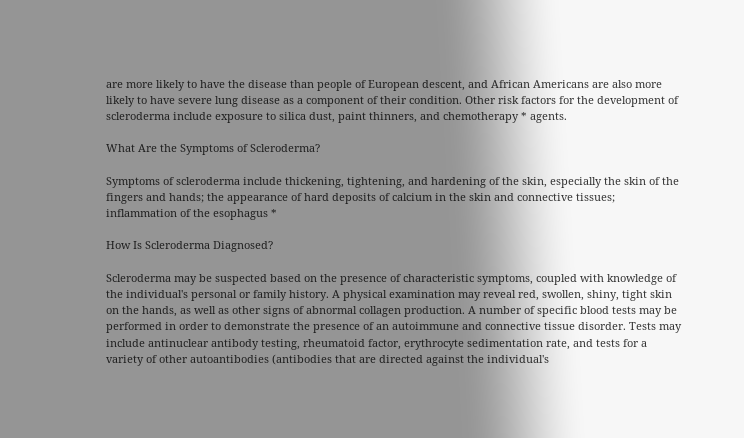are more likely to have the disease than people of European descent, and African Americans are also more likely to have severe lung disease as a component of their condition. Other risk factors for the development of scleroderma include exposure to silica dust, paint thinners, and chemotherapy * agents.

What Are the Symptoms of Scleroderma?

Symptoms of scleroderma include thickening, tightening, and hardening of the skin, especially the skin of the fingers and hands; the appearance of hard deposits of calcium in the skin and connective tissues; inflammation of the esophagus *

How Is Scleroderma Diagnosed?

Scleroderma may be suspected based on the presence of characteristic symptoms, coupled with knowledge of the individual's personal or family history. A physical examination may reveal red, swollen, shiny, tight skin on the hands, as well as other signs of abnormal collagen production. A number of specific blood tests may be performed in order to demonstrate the presence of an autoimmune and connective tissue disorder. Tests may include antinuclear antibody testing, rheumatoid factor, erythrocyte sedimentation rate, and tests for a variety of other autoantibodies (antibodies that are directed against the individual's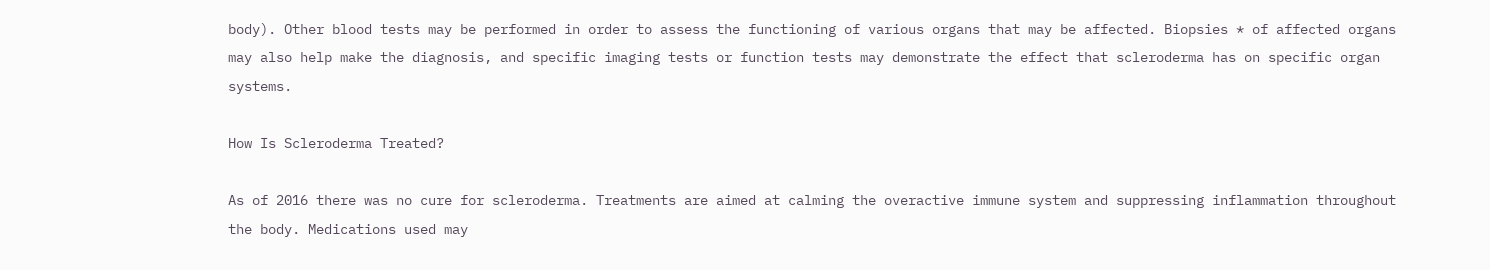body). Other blood tests may be performed in order to assess the functioning of various organs that may be affected. Biopsies * of affected organs may also help make the diagnosis, and specific imaging tests or function tests may demonstrate the effect that scleroderma has on specific organ systems.

How Is Scleroderma Treated?

As of 2016 there was no cure for scleroderma. Treatments are aimed at calming the overactive immune system and suppressing inflammation throughout the body. Medications used may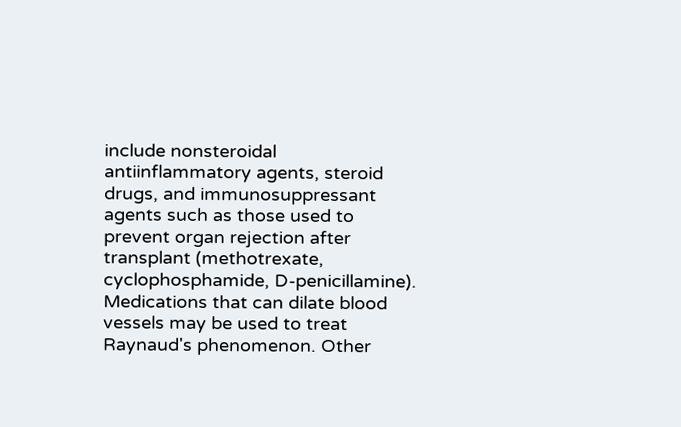include nonsteroidal antiinflammatory agents, steroid drugs, and immunosuppressant agents such as those used to prevent organ rejection after transplant (methotrexate, cyclophosphamide, D-penicillamine). Medications that can dilate blood vessels may be used to treat Raynaud's phenomenon. Other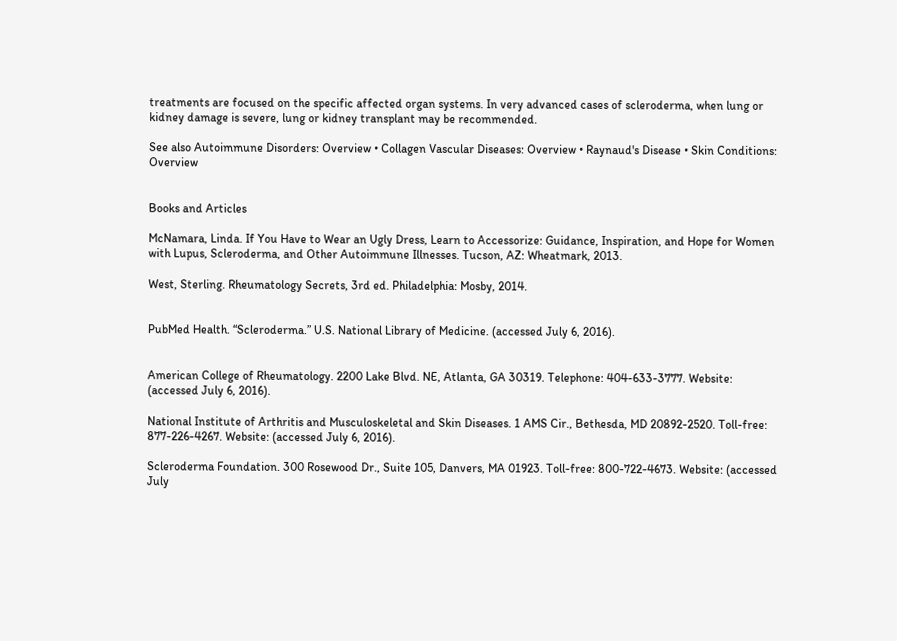treatments are focused on the specific affected organ systems. In very advanced cases of scleroderma, when lung or kidney damage is severe, lung or kidney transplant may be recommended.

See also Autoimmune Disorders: Overview • Collagen Vascular Diseases: Overview • Raynaud's Disease • Skin Conditions: Overview


Books and Articles

McNamara, Linda. If You Have to Wear an Ugly Dress, Learn to Accessorize: Guidance, Inspiration, and Hope for Women with Lupus, Scleroderma, and Other Autoimmune Illnesses. Tucson, AZ: Wheatmark, 2013.

West, Sterling. Rheumatology Secrets, 3rd ed. Philadelphia: Mosby, 2014.


PubMed Health. “Scleroderma.” U.S. National Library of Medicine. (accessed July 6, 2016).


American College of Rheumatology. 2200 Lake Blvd. NE, Atlanta, GA 30319. Telephone: 404-633-3777. Website: (accessed July 6, 2016).

National Institute of Arthritis and Musculoskeletal and Skin Diseases. 1 AMS Cir., Bethesda, MD 20892-2520. Toll-free: 877-226-4267. Website: (accessed July 6, 2016).

Scleroderma Foundation. 300 Rosewood Dr., Suite 105, Danvers, MA 01923. Toll-free: 800-722-4673. Website: (accessed July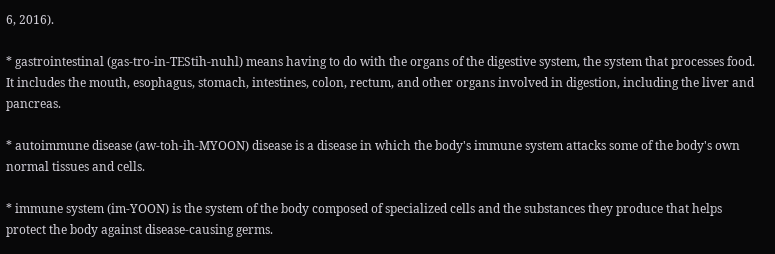6, 2016).

* gastrointestinal (gas-tro-in-TEStih-nuhl) means having to do with the organs of the digestive system, the system that processes food. It includes the mouth, esophagus, stomach, intestines, colon, rectum, and other organs involved in digestion, including the liver and pancreas.

* autoimmune disease (aw-toh-ih-MYOON) disease is a disease in which the body's immune system attacks some of the body's own normal tissues and cells.

* immune system (im-YOON) is the system of the body composed of specialized cells and the substances they produce that helps protect the body against disease-causing germs.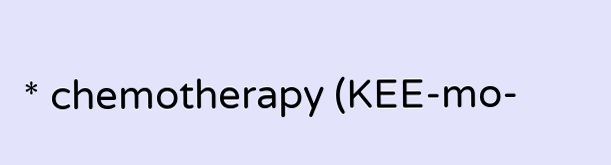* chemotherapy (KEE-mo-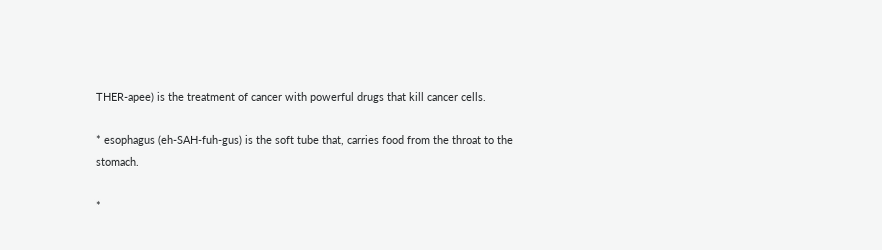THER-apee) is the treatment of cancer with powerful drugs that kill cancer cells.

* esophagus (eh-SAH-fuh-gus) is the soft tube that, carries food from the throat to the stomach.

*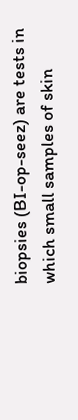biopsies (BI-op-seez) are tests in which small samples of skin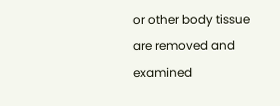or other body tissue are removed and examined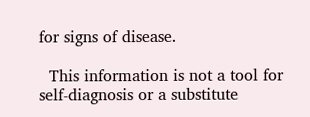for signs of disease.

  This information is not a tool for self-diagnosis or a substitute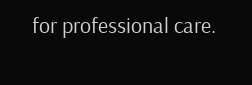for professional care.